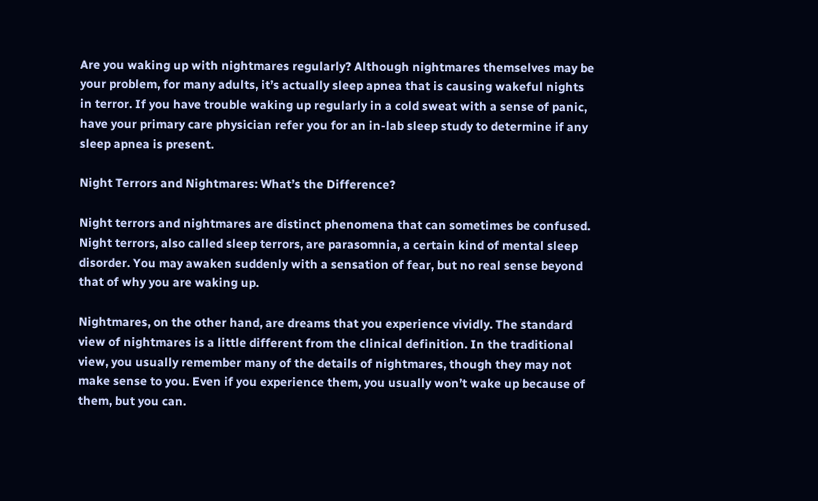Are you waking up with nightmares regularly? Although nightmares themselves may be your problem, for many adults, it’s actually sleep apnea that is causing wakeful nights in terror. If you have trouble waking up regularly in a cold sweat with a sense of panic, have your primary care physician refer you for an in-lab sleep study to determine if any sleep apnea is present.

Night Terrors and Nightmares: What’s the Difference?

Night terrors and nightmares are distinct phenomena that can sometimes be confused. Night terrors, also called sleep terrors, are parasomnia, a certain kind of mental sleep disorder. You may awaken suddenly with a sensation of fear, but no real sense beyond that of why you are waking up.

Nightmares, on the other hand, are dreams that you experience vividly. The standard view of nightmares is a little different from the clinical definition. In the traditional view, you usually remember many of the details of nightmares, though they may not make sense to you. Even if you experience them, you usually won’t wake up because of them, but you can.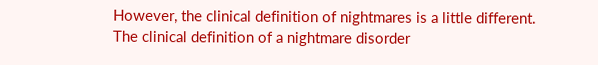However, the clinical definition of nightmares is a little different. The clinical definition of a nightmare disorder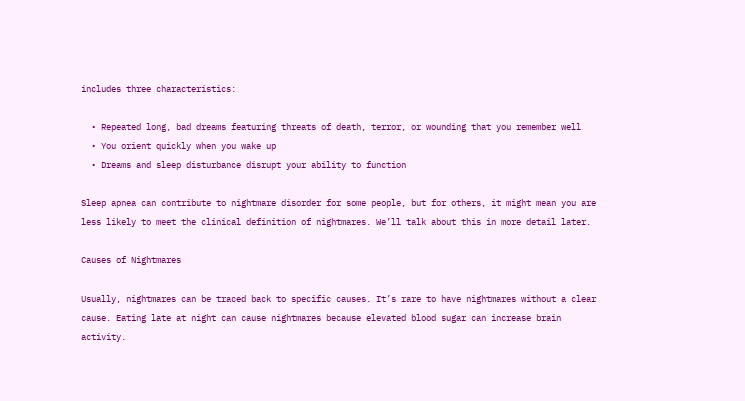includes three characteristics:

  • Repeated long, bad dreams featuring threats of death, terror, or wounding that you remember well
  • You orient quickly when you wake up
  • Dreams and sleep disturbance disrupt your ability to function

Sleep apnea can contribute to nightmare disorder for some people, but for others, it might mean you are less likely to meet the clinical definition of nightmares. We’ll talk about this in more detail later.

Causes of Nightmares

Usually, nightmares can be traced back to specific causes. It’s rare to have nightmares without a clear cause. Eating late at night can cause nightmares because elevated blood sugar can increase brain activity.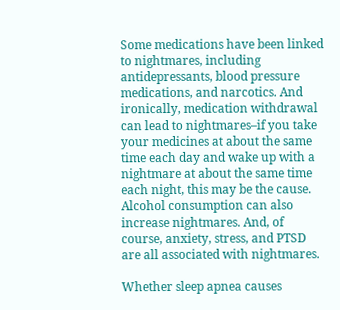Some medications have been linked to nightmares, including antidepressants, blood pressure medications, and narcotics. And ironically, medication withdrawal can lead to nightmares–if you take your medicines at about the same time each day and wake up with a nightmare at about the same time each night, this may be the cause. Alcohol consumption can also increase nightmares. And, of course, anxiety, stress, and PTSD are all associated with nightmares.

Whether sleep apnea causes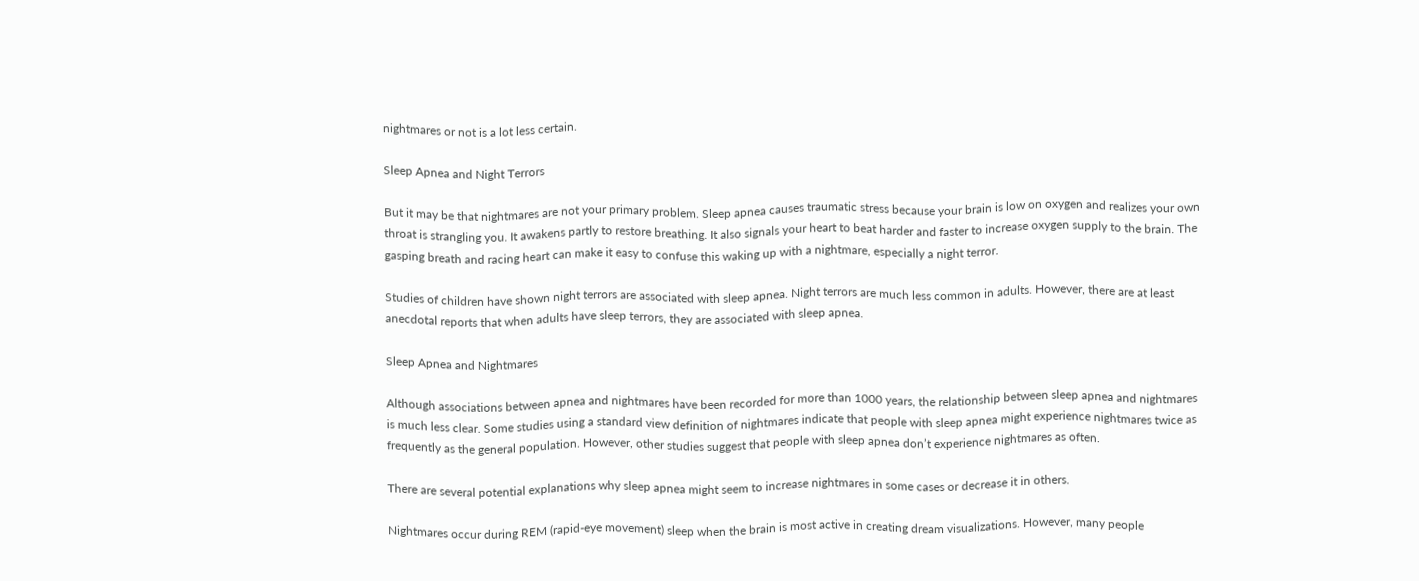nightmares or not is a lot less certain.

Sleep Apnea and Night Terrors

But it may be that nightmares are not your primary problem. Sleep apnea causes traumatic stress because your brain is low on oxygen and realizes your own throat is strangling you. It awakens partly to restore breathing. It also signals your heart to beat harder and faster to increase oxygen supply to the brain. The gasping breath and racing heart can make it easy to confuse this waking up with a nightmare, especially a night terror.

Studies of children have shown night terrors are associated with sleep apnea. Night terrors are much less common in adults. However, there are at least anecdotal reports that when adults have sleep terrors, they are associated with sleep apnea.

Sleep Apnea and Nightmares

Although associations between apnea and nightmares have been recorded for more than 1000 years, the relationship between sleep apnea and nightmares is much less clear. Some studies using a standard view definition of nightmares indicate that people with sleep apnea might experience nightmares twice as frequently as the general population. However, other studies suggest that people with sleep apnea don’t experience nightmares as often.

There are several potential explanations why sleep apnea might seem to increase nightmares in some cases or decrease it in others.

Nightmares occur during REM (rapid-eye movement) sleep when the brain is most active in creating dream visualizations. However, many people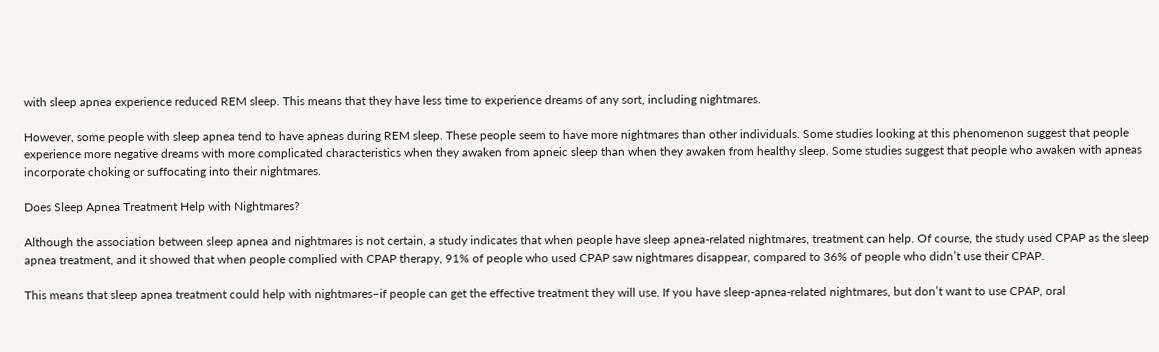with sleep apnea experience reduced REM sleep. This means that they have less time to experience dreams of any sort, including nightmares.

However, some people with sleep apnea tend to have apneas during REM sleep. These people seem to have more nightmares than other individuals. Some studies looking at this phenomenon suggest that people experience more negative dreams with more complicated characteristics when they awaken from apneic sleep than when they awaken from healthy sleep. Some studies suggest that people who awaken with apneas incorporate choking or suffocating into their nightmares.

Does Sleep Apnea Treatment Help with Nightmares?

Although the association between sleep apnea and nightmares is not certain, a study indicates that when people have sleep apnea-related nightmares, treatment can help. Of course, the study used CPAP as the sleep apnea treatment, and it showed that when people complied with CPAP therapy, 91% of people who used CPAP saw nightmares disappear, compared to 36% of people who didn’t use their CPAP.

This means that sleep apnea treatment could help with nightmares–if people can get the effective treatment they will use. If you have sleep-apnea-related nightmares, but don’t want to use CPAP, oral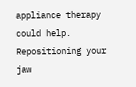appliance therapy could help. Repositioning your jaw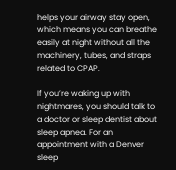helps your airway stay open, which means you can breathe easily at night without all the machinery, tubes, and straps related to CPAP.

If you’re waking up with nightmares, you should talk to a doctor or sleep dentist about sleep apnea. For an appointment with a Denver sleep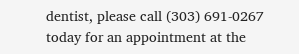dentist, please call (303) 691-0267 today for an appointment at the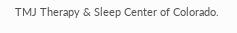TMJ Therapy & Sleep Center of Colorado.